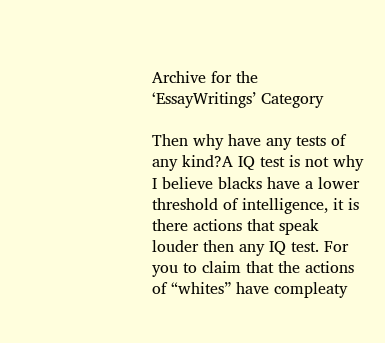Archive for the ‘EssayWritings’ Category

Then why have any tests of any kind?A IQ test is not why I believe blacks have a lower threshold of intelligence, it is there actions that speak louder then any IQ test. For you to claim that the actions of “whites” have compleaty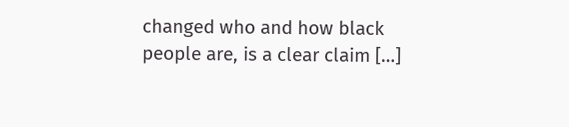changed who and how black people are, is a clear claim […]